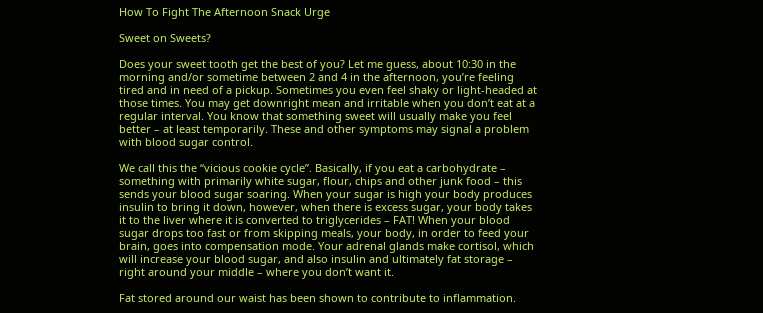How To Fight The Afternoon Snack Urge

Sweet on Sweets?

Does your sweet tooth get the best of you? Let me guess, about 10:30 in the morning and/or sometime between 2 and 4 in the afternoon, you’re feeling tired and in need of a pickup. Sometimes you even feel shaky or light-headed at those times. You may get downright mean and irritable when you don’t eat at a regular interval. You know that something sweet will usually make you feel better – at least temporarily. These and other symptoms may signal a problem with blood sugar control.

We call this the “vicious cookie cycle”. Basically, if you eat a carbohydrate – something with primarily white sugar, flour, chips and other junk food – this sends your blood sugar soaring. When your sugar is high your body produces insulin to bring it down, however, when there is excess sugar, your body takes it to the liver where it is converted to triglycerides – FAT! When your blood sugar drops too fast or from skipping meals, your body, in order to feed your brain, goes into compensation mode. Your adrenal glands make cortisol, which will increase your blood sugar, and also insulin and ultimately fat storage – right around your middle – where you don’t want it.

Fat stored around our waist has been shown to contribute to inflammation.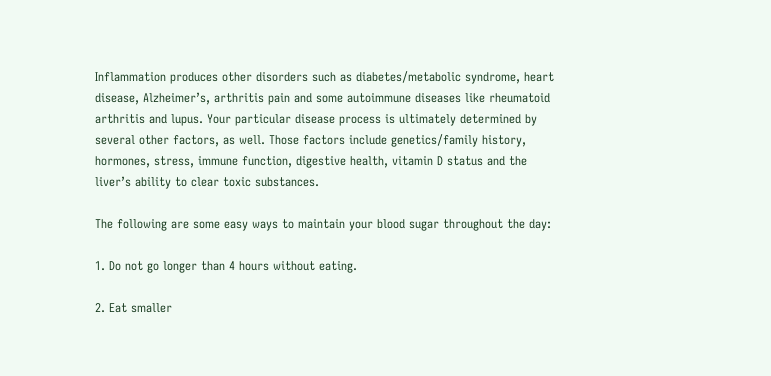Inflammation produces other disorders such as diabetes/metabolic syndrome, heart disease, Alzheimer’s, arthritis pain and some autoimmune diseases like rheumatoid arthritis and lupus. Your particular disease process is ultimately determined by several other factors, as well. Those factors include genetics/family history, hormones, stress, immune function, digestive health, vitamin D status and the liver’s ability to clear toxic substances.

The following are some easy ways to maintain your blood sugar throughout the day:

1. Do not go longer than 4 hours without eating.

2. Eat smaller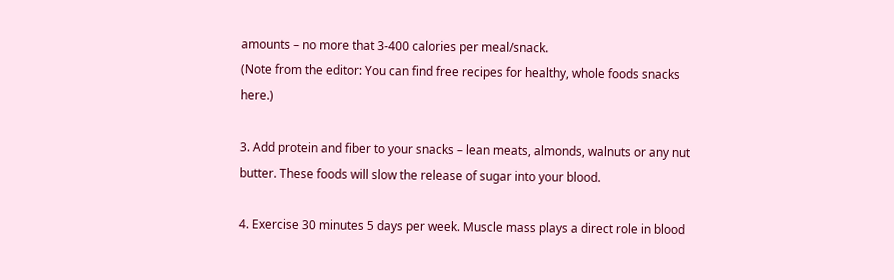amounts – no more that 3-400 calories per meal/snack.
(Note from the editor: You can find free recipes for healthy, whole foods snacks here.)

3. Add protein and fiber to your snacks – lean meats, almonds, walnuts or any nut butter. These foods will slow the release of sugar into your blood.

4. Exercise 30 minutes 5 days per week. Muscle mass plays a direct role in blood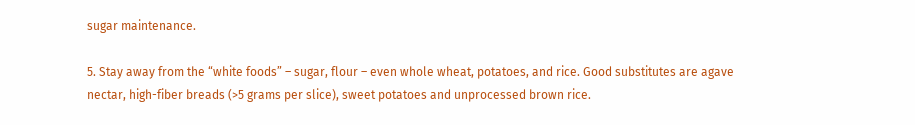sugar maintenance.

5. Stay away from the “white foods” – sugar, flour – even whole wheat, potatoes, and rice. Good substitutes are agave nectar, high-fiber breads (>5 grams per slice), sweet potatoes and unprocessed brown rice.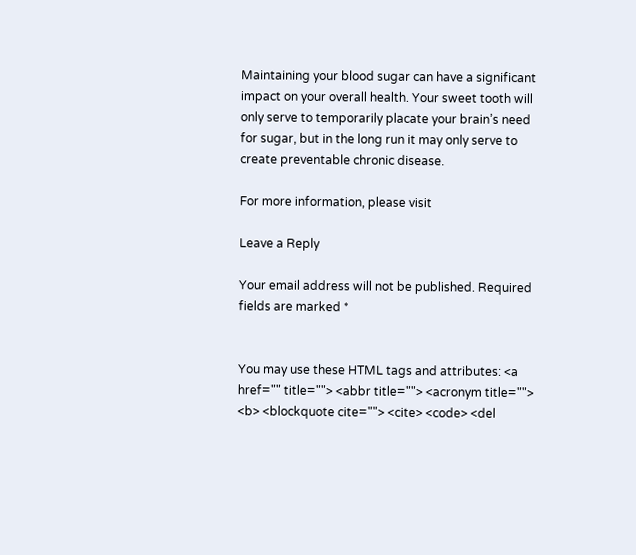Maintaining your blood sugar can have a significant impact on your overall health. Your sweet tooth will only serve to temporarily placate your brain’s need for sugar, but in the long run it may only serve to create preventable chronic disease.

For more information, please visit

Leave a Reply

Your email address will not be published. Required fields are marked *


You may use these HTML tags and attributes: <a href="" title=""> <abbr title=""> <acronym title=""> <b> <blockquote cite=""> <cite> <code> <del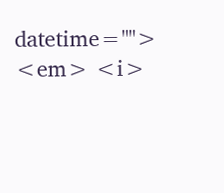datetime=""> <em> <i>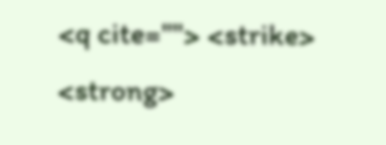<q cite=""> <strike> <strong>